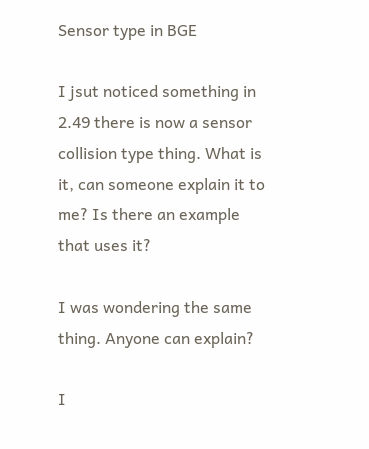Sensor type in BGE

I jsut noticed something in 2.49 there is now a sensor collision type thing. What is it, can someone explain it to me? Is there an example that uses it?

I was wondering the same thing. Anyone can explain?

I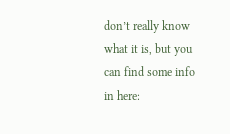don’t really know what it is, but you can find some info in here: